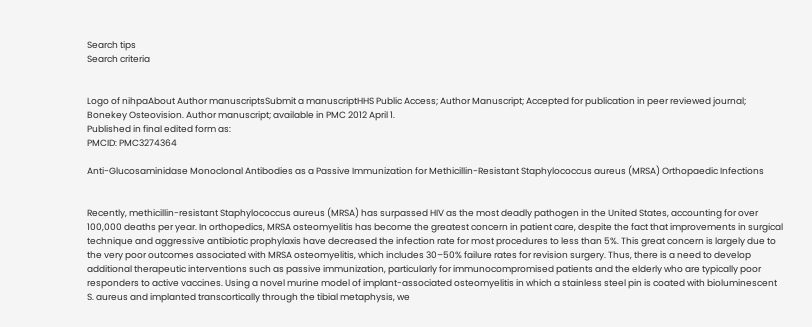Search tips
Search criteria


Logo of nihpaAbout Author manuscriptsSubmit a manuscriptHHS Public Access; Author Manuscript; Accepted for publication in peer reviewed journal;
Bonekey Osteovision. Author manuscript; available in PMC 2012 April 1.
Published in final edited form as:
PMCID: PMC3274364

Anti-Glucosaminidase Monoclonal Antibodies as a Passive Immunization for Methicillin-Resistant Staphylococcus aureus (MRSA) Orthopaedic Infections


Recently, methicillin-resistant Staphylococcus aureus (MRSA) has surpassed HIV as the most deadly pathogen in the United States, accounting for over 100,000 deaths per year. In orthopedics, MRSA osteomyelitis has become the greatest concern in patient care, despite the fact that improvements in surgical technique and aggressive antibiotic prophylaxis have decreased the infection rate for most procedures to less than 5%. This great concern is largely due to the very poor outcomes associated with MRSA osteomyelitis, which includes 30–50% failure rates for revision surgery. Thus, there is a need to develop additional therapeutic interventions such as passive immunization, particularly for immunocompromised patients and the elderly who are typically poor responders to active vaccines. Using a novel murine model of implant-associated osteomyelitis in which a stainless steel pin is coated with bioluminescent S. aureus and implanted transcortically through the tibial metaphysis, we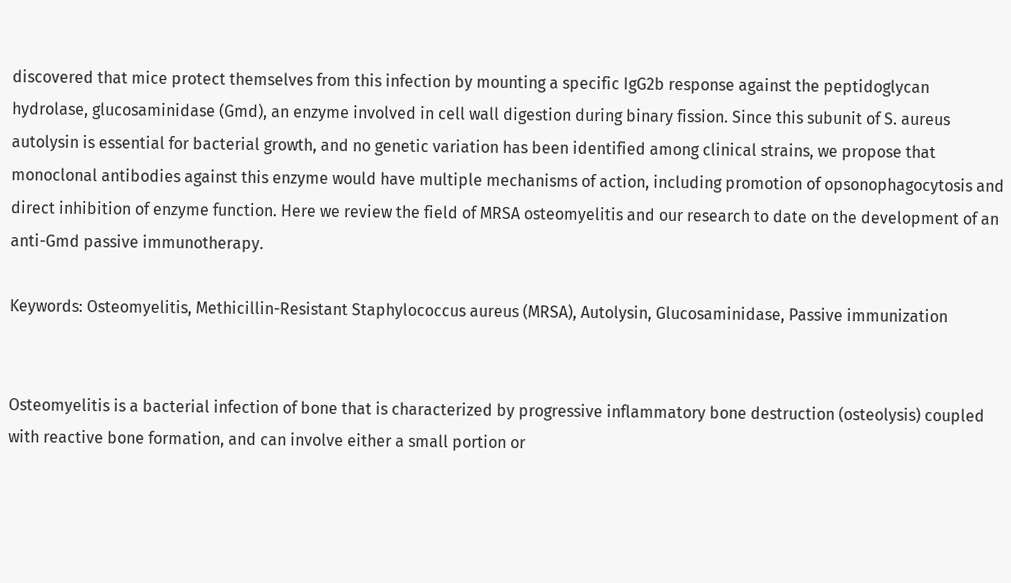discovered that mice protect themselves from this infection by mounting a specific IgG2b response against the peptidoglycan hydrolase, glucosaminidase (Gmd), an enzyme involved in cell wall digestion during binary fission. Since this subunit of S. aureus autolysin is essential for bacterial growth, and no genetic variation has been identified among clinical strains, we propose that monoclonal antibodies against this enzyme would have multiple mechanisms of action, including promotion of opsonophagocytosis and direct inhibition of enzyme function. Here we review the field of MRSA osteomyelitis and our research to date on the development of an anti-Gmd passive immunotherapy.

Keywords: Osteomyelitis, Methicillin-Resistant Staphylococcus aureus (MRSA), Autolysin, Glucosaminidase, Passive immunization


Osteomyelitis is a bacterial infection of bone that is characterized by progressive inflammatory bone destruction (osteolysis) coupled with reactive bone formation, and can involve either a small portion or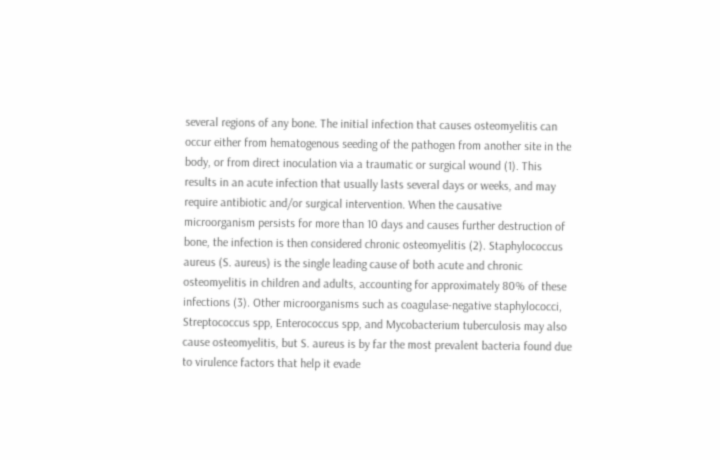several regions of any bone. The initial infection that causes osteomyelitis can occur either from hematogenous seeding of the pathogen from another site in the body, or from direct inoculation via a traumatic or surgical wound (1). This results in an acute infection that usually lasts several days or weeks, and may require antibiotic and/or surgical intervention. When the causative microorganism persists for more than 10 days and causes further destruction of bone, the infection is then considered chronic osteomyelitis (2). Staphylococcus aureus (S. aureus) is the single leading cause of both acute and chronic osteomyelitis in children and adults, accounting for approximately 80% of these infections (3). Other microorganisms such as coagulase-negative staphylococci, Streptococcus spp, Enterococcus spp, and Mycobacterium tuberculosis may also cause osteomyelitis, but S. aureus is by far the most prevalent bacteria found due to virulence factors that help it evade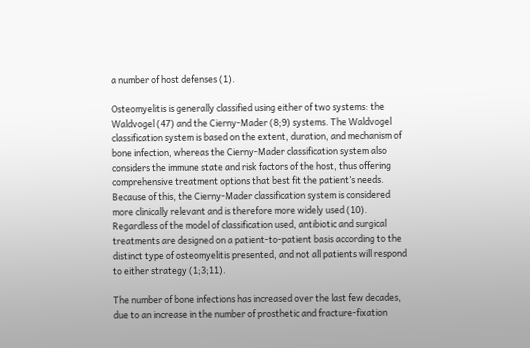a number of host defenses (1).

Osteomyelitis is generally classified using either of two systems: the Waldvogel (47) and the Cierny-Mader (8;9) systems. The Waldvogel classification system is based on the extent, duration, and mechanism of bone infection, whereas the Cierny-Mader classification system also considers the immune state and risk factors of the host, thus offering comprehensive treatment options that best fit the patient’s needs. Because of this, the Cierny-Mader classification system is considered more clinically relevant and is therefore more widely used (10). Regardless of the model of classification used, antibiotic and surgical treatments are designed on a patient-to-patient basis according to the distinct type of osteomyelitis presented, and not all patients will respond to either strategy (1;3;11).

The number of bone infections has increased over the last few decades, due to an increase in the number of prosthetic and fracture-fixation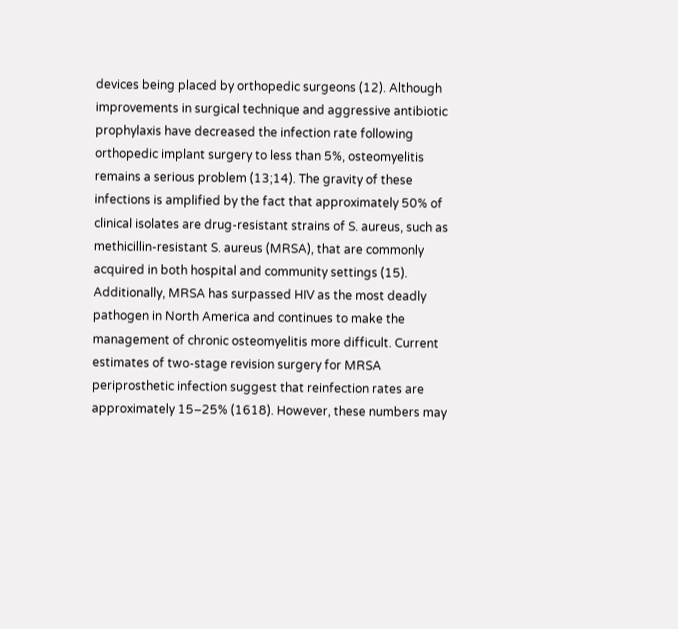devices being placed by orthopedic surgeons (12). Although improvements in surgical technique and aggressive antibiotic prophylaxis have decreased the infection rate following orthopedic implant surgery to less than 5%, osteomyelitis remains a serious problem (13;14). The gravity of these infections is amplified by the fact that approximately 50% of clinical isolates are drug-resistant strains of S. aureus, such as methicillin-resistant S. aureus (MRSA), that are commonly acquired in both hospital and community settings (15). Additionally, MRSA has surpassed HIV as the most deadly pathogen in North America and continues to make the management of chronic osteomyelitis more difficult. Current estimates of two-stage revision surgery for MRSA periprosthetic infection suggest that reinfection rates are approximately 15–25% (1618). However, these numbers may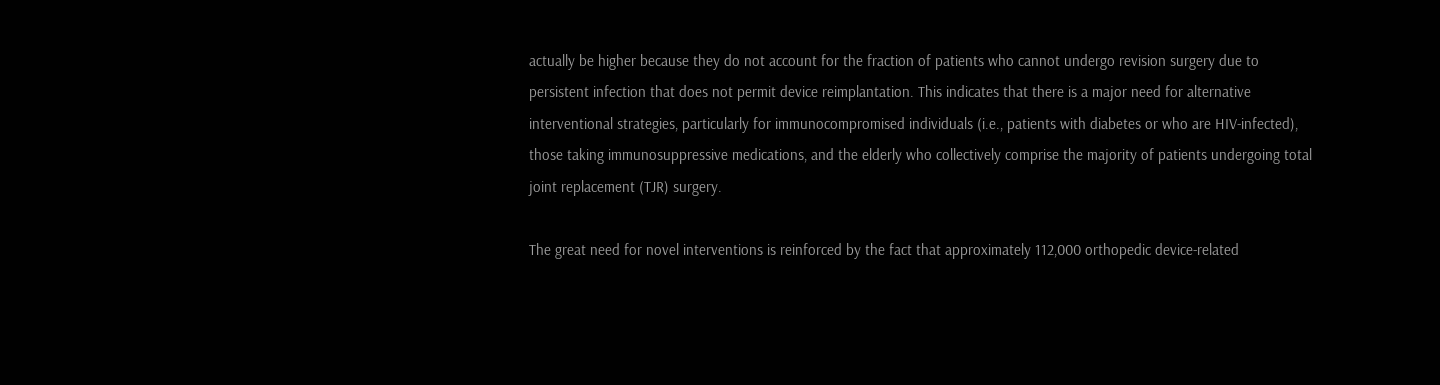actually be higher because they do not account for the fraction of patients who cannot undergo revision surgery due to persistent infection that does not permit device reimplantation. This indicates that there is a major need for alternative interventional strategies, particularly for immunocompromised individuals (i.e., patients with diabetes or who are HIV-infected), those taking immunosuppressive medications, and the elderly who collectively comprise the majority of patients undergoing total joint replacement (TJR) surgery.

The great need for novel interventions is reinforced by the fact that approximately 112,000 orthopedic device-related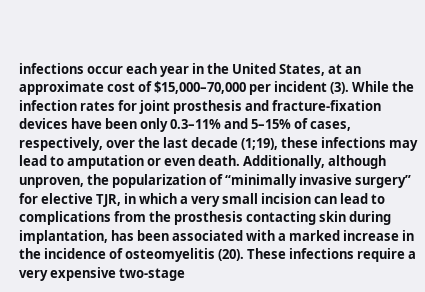infections occur each year in the United States, at an approximate cost of $15,000–70,000 per incident (3). While the infection rates for joint prosthesis and fracture-fixation devices have been only 0.3–11% and 5–15% of cases, respectively, over the last decade (1;19), these infections may lead to amputation or even death. Additionally, although unproven, the popularization of “minimally invasive surgery” for elective TJR, in which a very small incision can lead to complications from the prosthesis contacting skin during implantation, has been associated with a marked increase in the incidence of osteomyelitis (20). These infections require a very expensive two-stage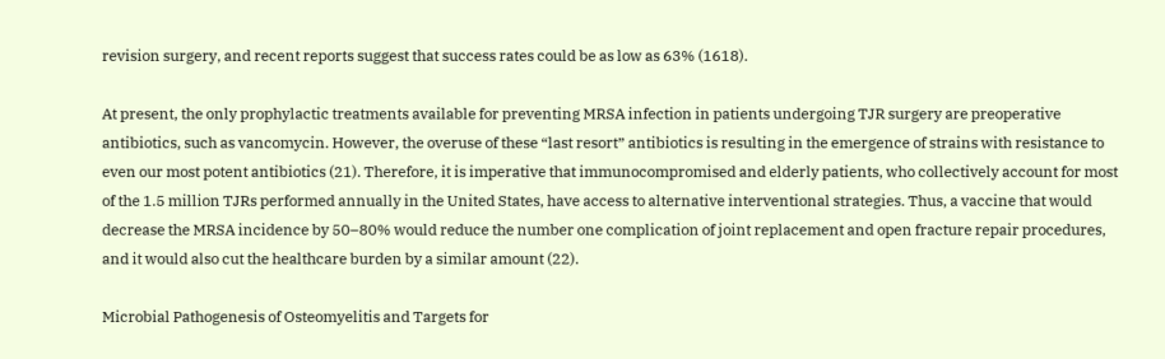revision surgery, and recent reports suggest that success rates could be as low as 63% (1618).

At present, the only prophylactic treatments available for preventing MRSA infection in patients undergoing TJR surgery are preoperative antibiotics, such as vancomycin. However, the overuse of these “last resort” antibiotics is resulting in the emergence of strains with resistance to even our most potent antibiotics (21). Therefore, it is imperative that immunocompromised and elderly patients, who collectively account for most of the 1.5 million TJRs performed annually in the United States, have access to alternative interventional strategies. Thus, a vaccine that would decrease the MRSA incidence by 50–80% would reduce the number one complication of joint replacement and open fracture repair procedures, and it would also cut the healthcare burden by a similar amount (22).

Microbial Pathogenesis of Osteomyelitis and Targets for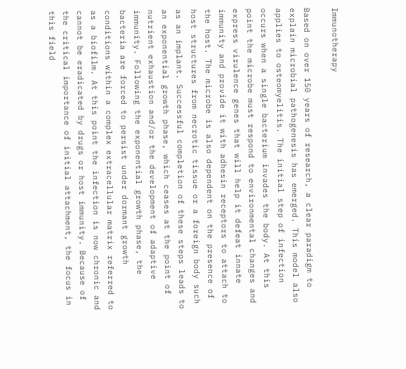Immunotherapy

Based on over 150 years of research, a clear paradigm to explain microbial pathogenesis has emerged. This model also applies to osteomyelitis. The initial step of infection occurs when a single bacterium invades the body. At this point the microbe must respond to environmental changes and express virulence genes that will help it defeat innate immunity and provide it with adhesin receptors to attach to the host. The microbe is also dependent on the presence of host structures from necrotic tissue or a foreign body such as an implant. Successful completion of these steps leads to an exponential growth phase, which ceases at the point of nutrient exhaustion and/or the development of adaptive immunity. Following the exponential growth phase, the bacteria are forced to persist under dormant growth conditions within a complex extracellular matrix referred to as a biofilm. At this point the infection is now chronic and cannot be eradicated by drugs or host immunity. Because of the critical importance of initial attachment, the focus in this field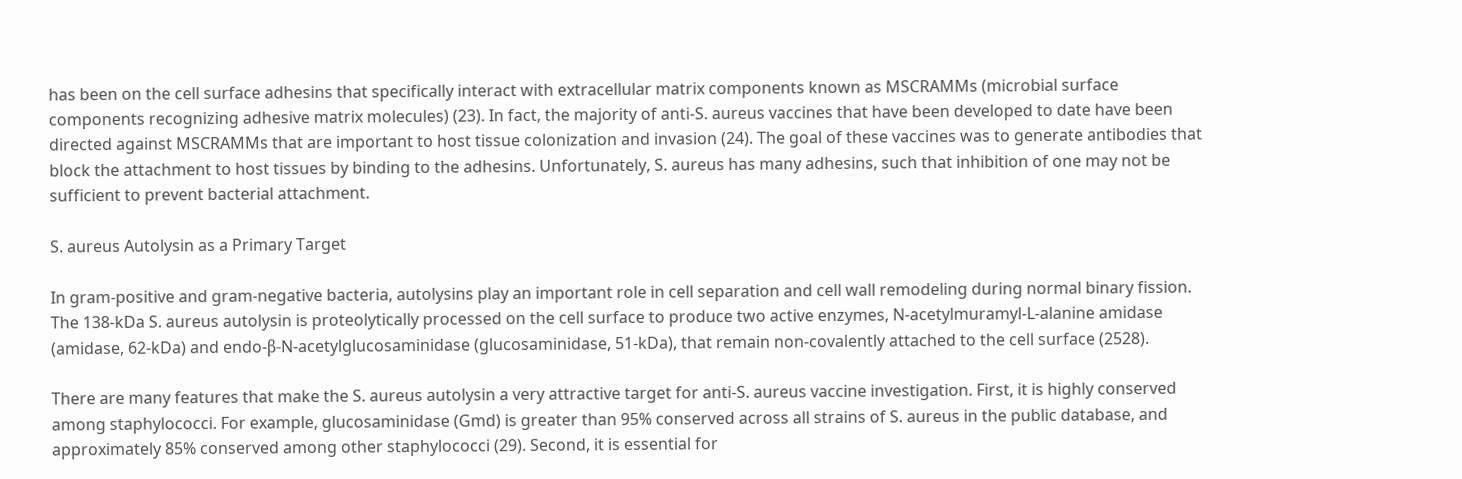has been on the cell surface adhesins that specifically interact with extracellular matrix components known as MSCRAMMs (microbial surface components recognizing adhesive matrix molecules) (23). In fact, the majority of anti-S. aureus vaccines that have been developed to date have been directed against MSCRAMMs that are important to host tissue colonization and invasion (24). The goal of these vaccines was to generate antibodies that block the attachment to host tissues by binding to the adhesins. Unfortunately, S. aureus has many adhesins, such that inhibition of one may not be sufficient to prevent bacterial attachment.

S. aureus Autolysin as a Primary Target

In gram-positive and gram-negative bacteria, autolysins play an important role in cell separation and cell wall remodeling during normal binary fission. The 138-kDa S. aureus autolysin is proteolytically processed on the cell surface to produce two active enzymes, N-acetylmuramyl-L-alanine amidase (amidase, 62-kDa) and endo-β-N-acetylglucosaminidase (glucosaminidase, 51-kDa), that remain non-covalently attached to the cell surface (2528).

There are many features that make the S. aureus autolysin a very attractive target for anti-S. aureus vaccine investigation. First, it is highly conserved among staphylococci. For example, glucosaminidase (Gmd) is greater than 95% conserved across all strains of S. aureus in the public database, and approximately 85% conserved among other staphylococci (29). Second, it is essential for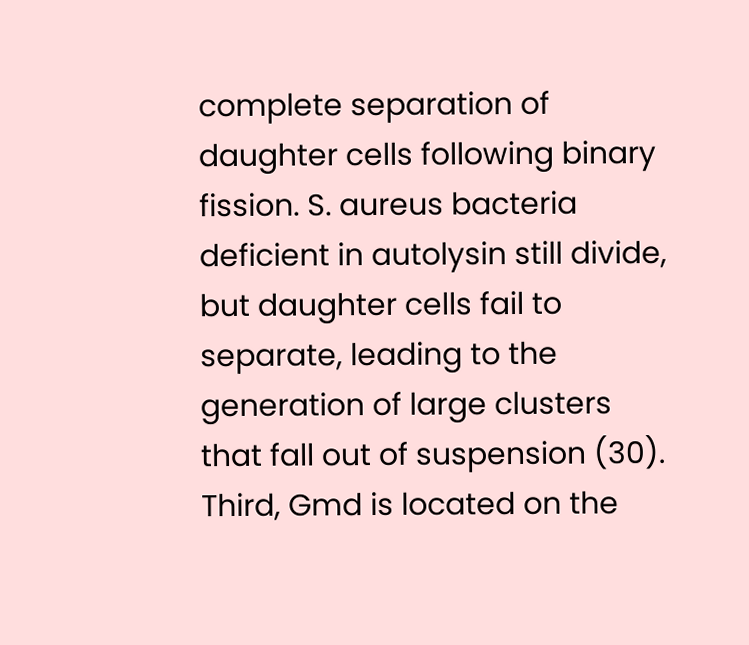complete separation of daughter cells following binary fission. S. aureus bacteria deficient in autolysin still divide, but daughter cells fail to separate, leading to the generation of large clusters that fall out of suspension (30). Third, Gmd is located on the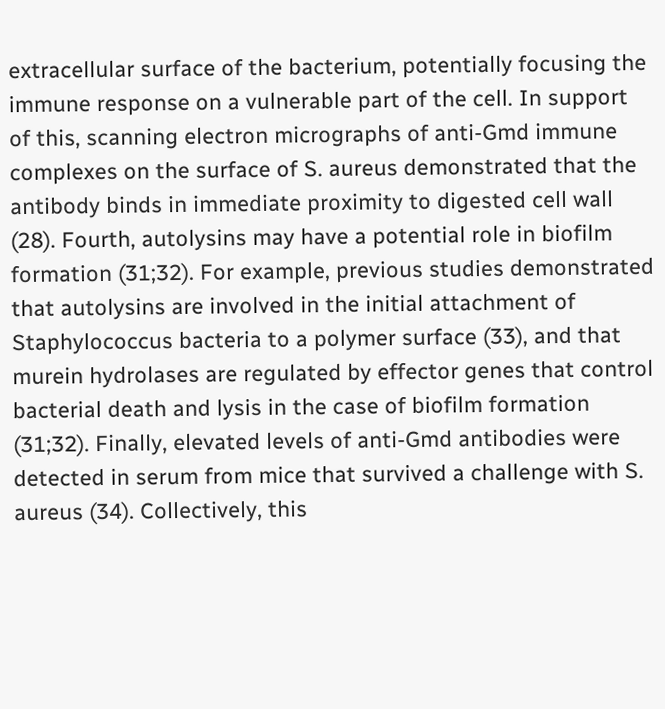extracellular surface of the bacterium, potentially focusing the immune response on a vulnerable part of the cell. In support of this, scanning electron micrographs of anti-Gmd immune complexes on the surface of S. aureus demonstrated that the antibody binds in immediate proximity to digested cell wall (28). Fourth, autolysins may have a potential role in biofilm formation (31;32). For example, previous studies demonstrated that autolysins are involved in the initial attachment of Staphylococcus bacteria to a polymer surface (33), and that murein hydrolases are regulated by effector genes that control bacterial death and lysis in the case of biofilm formation (31;32). Finally, elevated levels of anti-Gmd antibodies were detected in serum from mice that survived a challenge with S. aureus (34). Collectively, this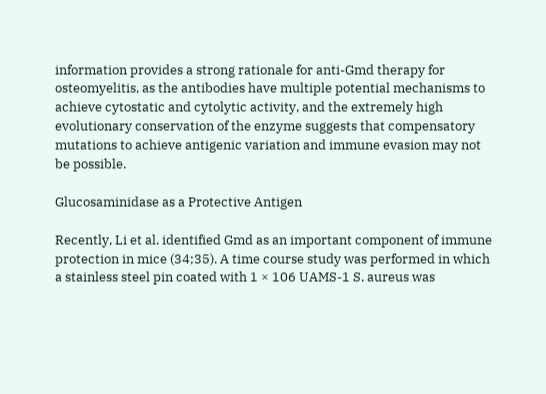information provides a strong rationale for anti-Gmd therapy for osteomyelitis, as the antibodies have multiple potential mechanisms to achieve cytostatic and cytolytic activity, and the extremely high evolutionary conservation of the enzyme suggests that compensatory mutations to achieve antigenic variation and immune evasion may not be possible.

Glucosaminidase as a Protective Antigen

Recently, Li et al. identified Gmd as an important component of immune protection in mice (34;35). A time course study was performed in which a stainless steel pin coated with 1 × 106 UAMS-1 S. aureus was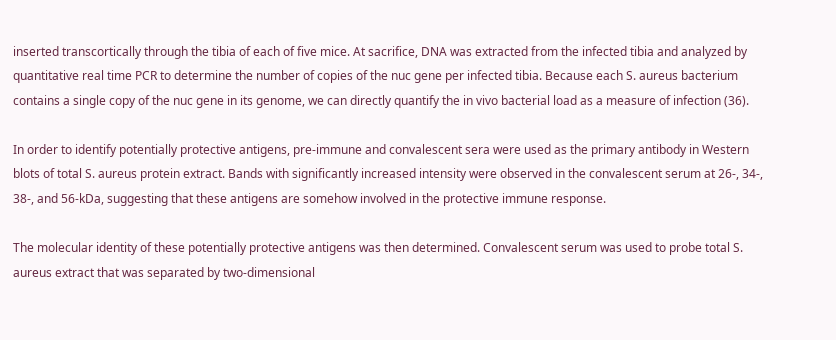inserted transcortically through the tibia of each of five mice. At sacrifice, DNA was extracted from the infected tibia and analyzed by quantitative real time PCR to determine the number of copies of the nuc gene per infected tibia. Because each S. aureus bacterium contains a single copy of the nuc gene in its genome, we can directly quantify the in vivo bacterial load as a measure of infection (36).

In order to identify potentially protective antigens, pre-immune and convalescent sera were used as the primary antibody in Western blots of total S. aureus protein extract. Bands with significantly increased intensity were observed in the convalescent serum at 26-, 34-, 38-, and 56-kDa, suggesting that these antigens are somehow involved in the protective immune response.

The molecular identity of these potentially protective antigens was then determined. Convalescent serum was used to probe total S. aureus extract that was separated by two-dimensional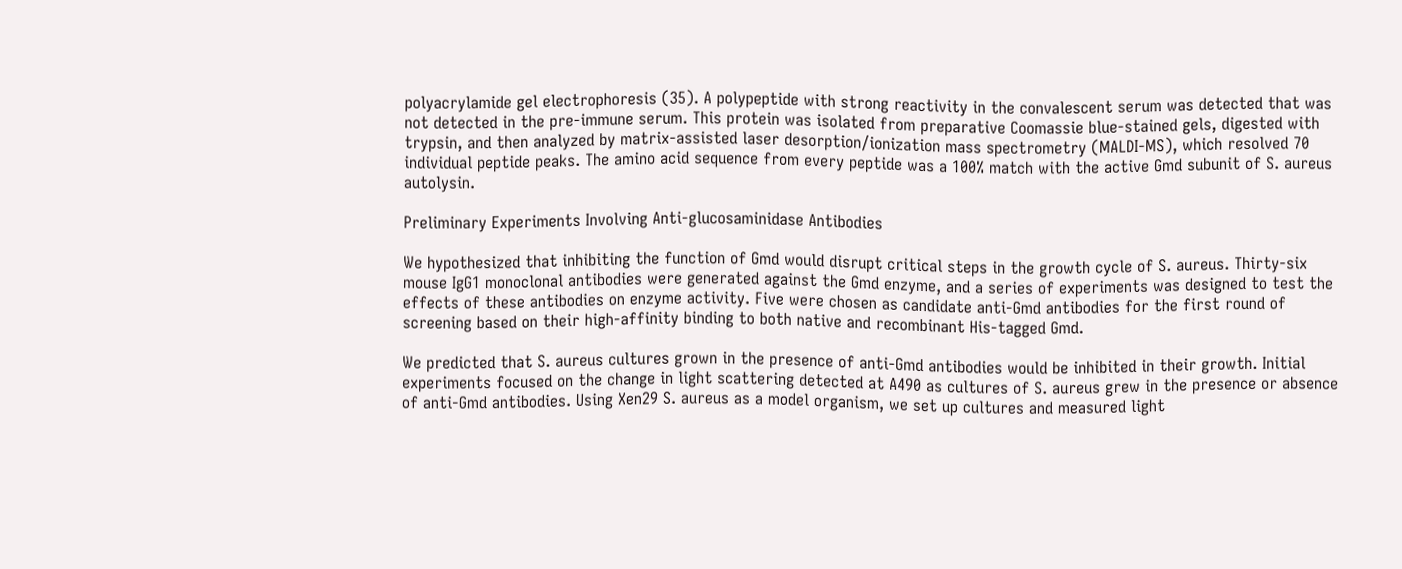polyacrylamide gel electrophoresis (35). A polypeptide with strong reactivity in the convalescent serum was detected that was not detected in the pre-immune serum. This protein was isolated from preparative Coomassie blue-stained gels, digested with trypsin, and then analyzed by matrix-assisted laser desorption/ionization mass spectrometry (MALDI-MS), which resolved 70 individual peptide peaks. The amino acid sequence from every peptide was a 100% match with the active Gmd subunit of S. aureus autolysin.

Preliminary Experiments Involving Anti-glucosaminidase Antibodies

We hypothesized that inhibiting the function of Gmd would disrupt critical steps in the growth cycle of S. aureus. Thirty-six mouse IgG1 monoclonal antibodies were generated against the Gmd enzyme, and a series of experiments was designed to test the effects of these antibodies on enzyme activity. Five were chosen as candidate anti-Gmd antibodies for the first round of screening based on their high-affinity binding to both native and recombinant His-tagged Gmd.

We predicted that S. aureus cultures grown in the presence of anti-Gmd antibodies would be inhibited in their growth. Initial experiments focused on the change in light scattering detected at A490 as cultures of S. aureus grew in the presence or absence of anti-Gmd antibodies. Using Xen29 S. aureus as a model organism, we set up cultures and measured light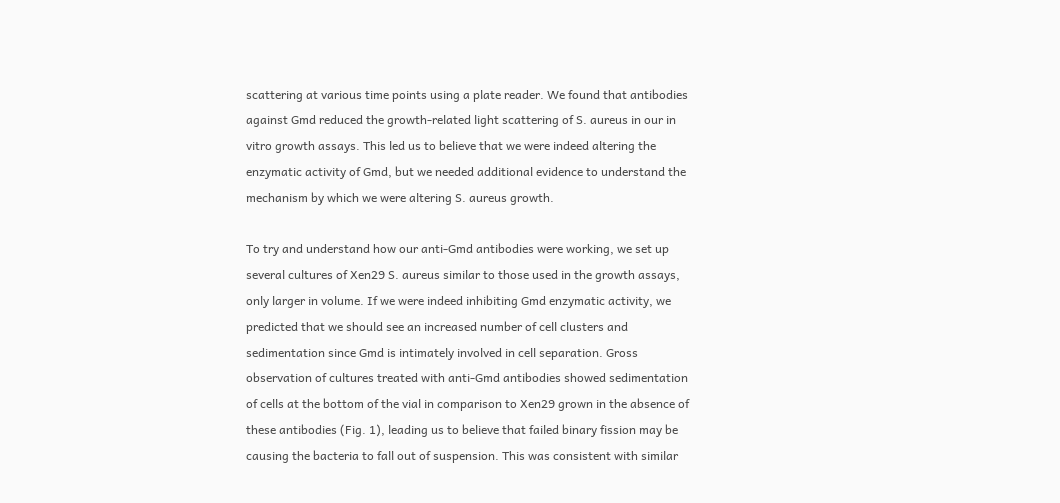scattering at various time points using a plate reader. We found that antibodies against Gmd reduced the growth-related light scattering of S. aureus in our in vitro growth assays. This led us to believe that we were indeed altering the enzymatic activity of Gmd, but we needed additional evidence to understand the mechanism by which we were altering S. aureus growth.

To try and understand how our anti-Gmd antibodies were working, we set up several cultures of Xen29 S. aureus similar to those used in the growth assays, only larger in volume. If we were indeed inhibiting Gmd enzymatic activity, we predicted that we should see an increased number of cell clusters and sedimentation since Gmd is intimately involved in cell separation. Gross observation of cultures treated with anti-Gmd antibodies showed sedimentation of cells at the bottom of the vial in comparison to Xen29 grown in the absence of these antibodies (Fig. 1), leading us to believe that failed binary fission may be causing the bacteria to fall out of suspension. This was consistent with similar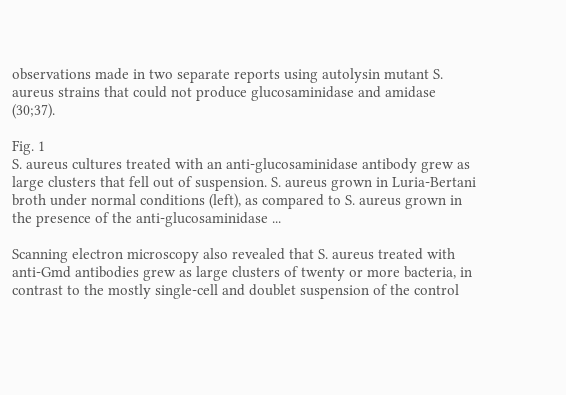observations made in two separate reports using autolysin mutant S. aureus strains that could not produce glucosaminidase and amidase (30;37).

Fig. 1
S. aureus cultures treated with an anti-glucosaminidase antibody grew as large clusters that fell out of suspension. S. aureus grown in Luria-Bertani broth under normal conditions (left), as compared to S. aureus grown in the presence of the anti-glucosaminidase ...

Scanning electron microscopy also revealed that S. aureus treated with anti-Gmd antibodies grew as large clusters of twenty or more bacteria, in contrast to the mostly single-cell and doublet suspension of the control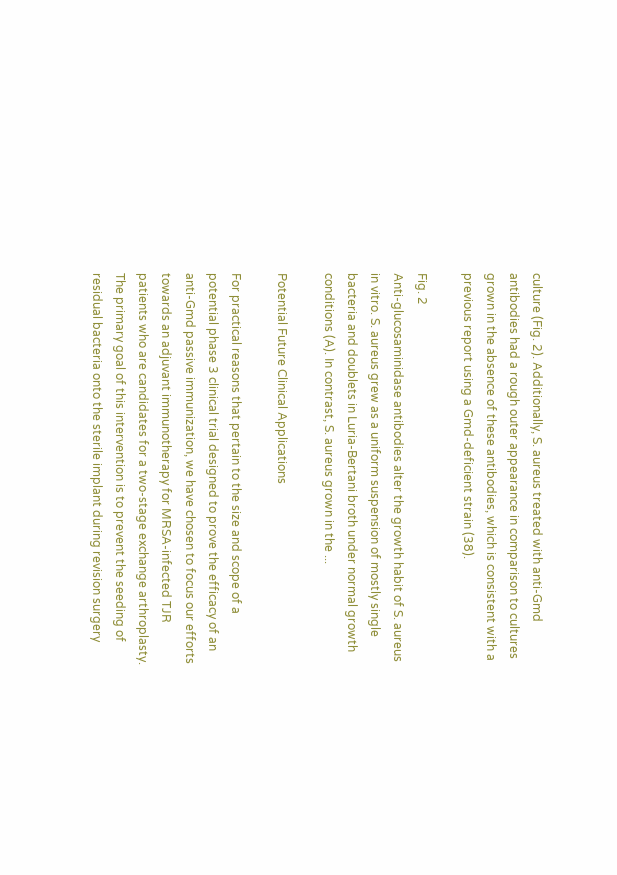culture (Fig. 2). Additionally, S. aureus treated with anti-Gmd antibodies had a rough outer appearance in comparison to cultures grown in the absence of these antibodies, which is consistent with a previous report using a Gmd-deficient strain (38).

Fig. 2
Anti-glucosaminidase antibodies alter the growth habit of S. aureus in vitro. S. aureus grew as a uniform suspension of mostly single bacteria and doublets in Luria-Bertani broth under normal growth conditions (A). In contrast, S. aureus grown in the ...

Potential Future Clinical Applications

For practical reasons that pertain to the size and scope of a potential phase 3 clinical trial designed to prove the efficacy of an anti-Gmd passive immunization, we have chosen to focus our efforts towards an adjuvant immunotherapy for MRSA-infected TJR patients who are candidates for a two-stage exchange arthroplasty. The primary goal of this intervention is to prevent the seeding of residual bacteria onto the sterile implant during revision surgery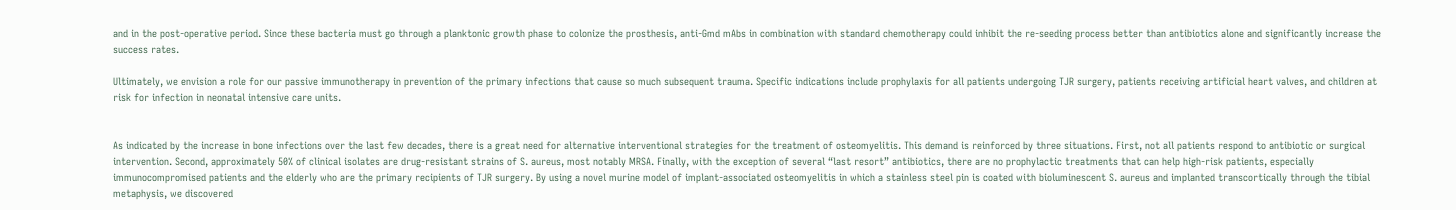and in the post-operative period. Since these bacteria must go through a planktonic growth phase to colonize the prosthesis, anti-Gmd mAbs in combination with standard chemotherapy could inhibit the re-seeding process better than antibiotics alone and significantly increase the success rates.

Ultimately, we envision a role for our passive immunotherapy in prevention of the primary infections that cause so much subsequent trauma. Specific indications include prophylaxis for all patients undergoing TJR surgery, patients receiving artificial heart valves, and children at risk for infection in neonatal intensive care units.


As indicated by the increase in bone infections over the last few decades, there is a great need for alternative interventional strategies for the treatment of osteomyelitis. This demand is reinforced by three situations. First, not all patients respond to antibiotic or surgical intervention. Second, approximately 50% of clinical isolates are drug-resistant strains of S. aureus, most notably MRSA. Finally, with the exception of several “last resort” antibiotics, there are no prophylactic treatments that can help high-risk patients, especially immunocompromised patients and the elderly who are the primary recipients of TJR surgery. By using a novel murine model of implant-associated osteomyelitis in which a stainless steel pin is coated with bioluminescent S. aureus and implanted transcortically through the tibial metaphysis, we discovered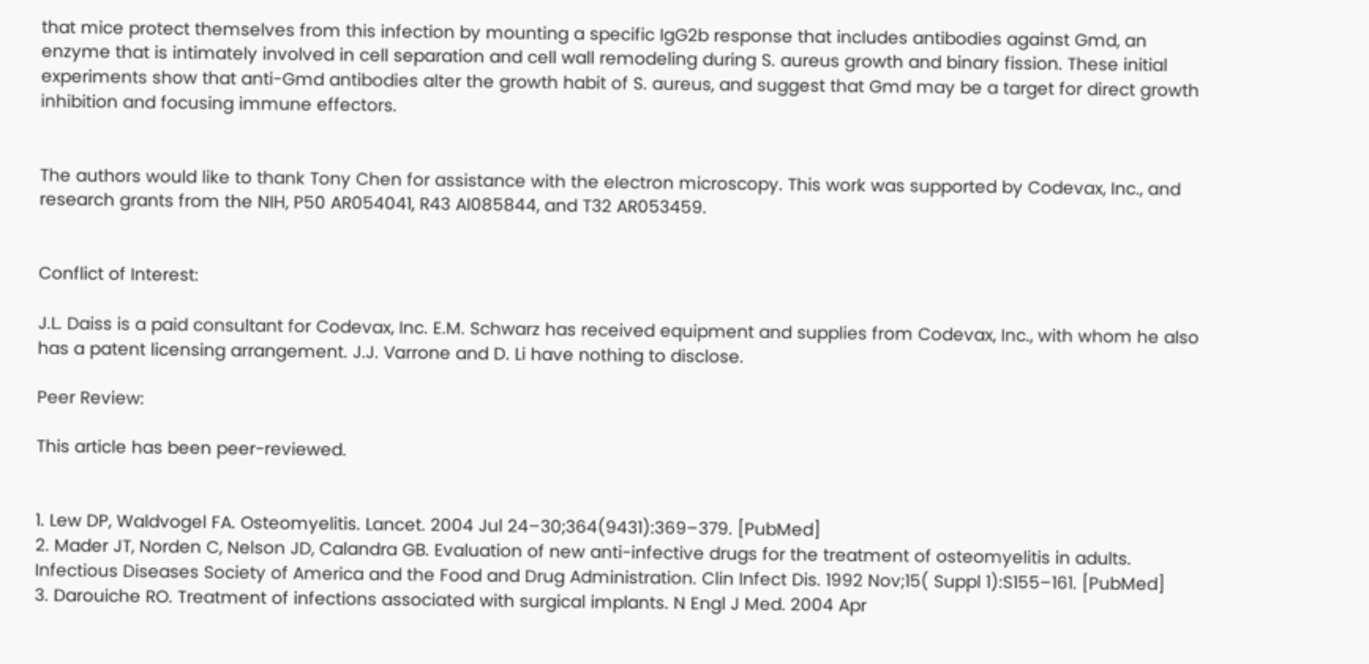that mice protect themselves from this infection by mounting a specific IgG2b response that includes antibodies against Gmd, an enzyme that is intimately involved in cell separation and cell wall remodeling during S. aureus growth and binary fission. These initial experiments show that anti-Gmd antibodies alter the growth habit of S. aureus, and suggest that Gmd may be a target for direct growth inhibition and focusing immune effectors.


The authors would like to thank Tony Chen for assistance with the electron microscopy. This work was supported by Codevax, Inc., and research grants from the NIH, P50 AR054041, R43 AI085844, and T32 AR053459.


Conflict of Interest:

J.L. Daiss is a paid consultant for Codevax, Inc. E.M. Schwarz has received equipment and supplies from Codevax, Inc., with whom he also has a patent licensing arrangement. J.J. Varrone and D. Li have nothing to disclose.

Peer Review:

This article has been peer-reviewed.


1. Lew DP, Waldvogel FA. Osteomyelitis. Lancet. 2004 Jul 24–30;364(9431):369–379. [PubMed]
2. Mader JT, Norden C, Nelson JD, Calandra GB. Evaluation of new anti-infective drugs for the treatment of osteomyelitis in adults. Infectious Diseases Society of America and the Food and Drug Administration. Clin Infect Dis. 1992 Nov;15( Suppl 1):S155–161. [PubMed]
3. Darouiche RO. Treatment of infections associated with surgical implants. N Engl J Med. 2004 Apr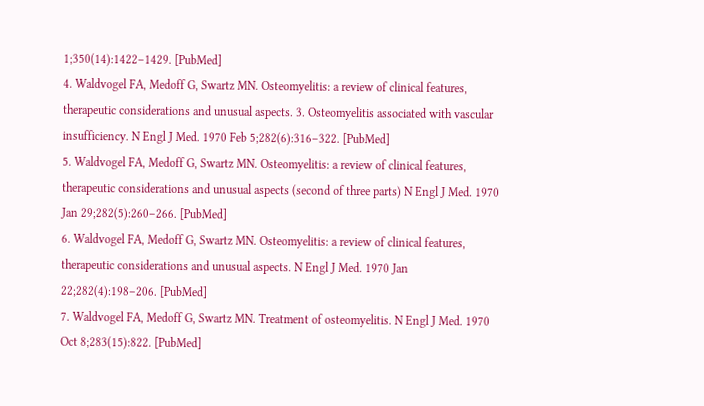1;350(14):1422–1429. [PubMed]
4. Waldvogel FA, Medoff G, Swartz MN. Osteomyelitis: a review of clinical features, therapeutic considerations and unusual aspects. 3. Osteomyelitis associated with vascular insufficiency. N Engl J Med. 1970 Feb 5;282(6):316–322. [PubMed]
5. Waldvogel FA, Medoff G, Swartz MN. Osteomyelitis: a review of clinical features, therapeutic considerations and unusual aspects (second of three parts) N Engl J Med. 1970 Jan 29;282(5):260–266. [PubMed]
6. Waldvogel FA, Medoff G, Swartz MN. Osteomyelitis: a review of clinical features, therapeutic considerations and unusual aspects. N Engl J Med. 1970 Jan 22;282(4):198–206. [PubMed]
7. Waldvogel FA, Medoff G, Swartz MN. Treatment of osteomyelitis. N Engl J Med. 1970 Oct 8;283(15):822. [PubMed]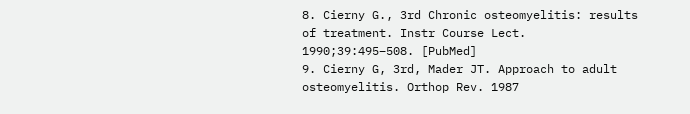8. Cierny G., 3rd Chronic osteomyelitis: results of treatment. Instr Course Lect. 1990;39:495–508. [PubMed]
9. Cierny G, 3rd, Mader JT. Approach to adult osteomyelitis. Orthop Rev. 1987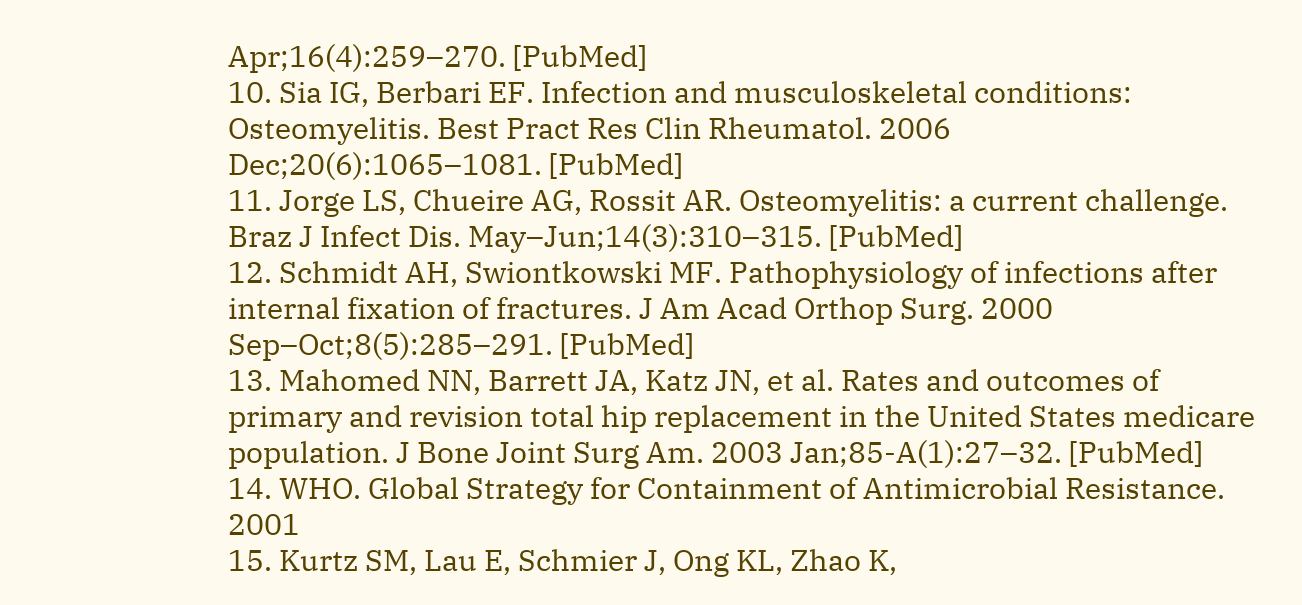Apr;16(4):259–270. [PubMed]
10. Sia IG, Berbari EF. Infection and musculoskeletal conditions: Osteomyelitis. Best Pract Res Clin Rheumatol. 2006 Dec;20(6):1065–1081. [PubMed]
11. Jorge LS, Chueire AG, Rossit AR. Osteomyelitis: a current challenge. Braz J Infect Dis. May–Jun;14(3):310–315. [PubMed]
12. Schmidt AH, Swiontkowski MF. Pathophysiology of infections after internal fixation of fractures. J Am Acad Orthop Surg. 2000 Sep–Oct;8(5):285–291. [PubMed]
13. Mahomed NN, Barrett JA, Katz JN, et al. Rates and outcomes of primary and revision total hip replacement in the United States medicare population. J Bone Joint Surg Am. 2003 Jan;85-A(1):27–32. [PubMed]
14. WHO. Global Strategy for Containment of Antimicrobial Resistance. 2001
15. Kurtz SM, Lau E, Schmier J, Ong KL, Zhao K,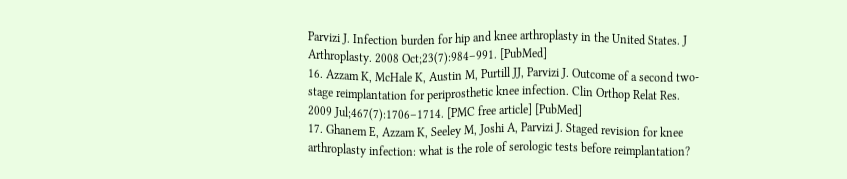Parvizi J. Infection burden for hip and knee arthroplasty in the United States. J Arthroplasty. 2008 Oct;23(7):984–991. [PubMed]
16. Azzam K, McHale K, Austin M, Purtill JJ, Parvizi J. Outcome of a second two-stage reimplantation for periprosthetic knee infection. Clin Orthop Relat Res. 2009 Jul;467(7):1706–1714. [PMC free article] [PubMed]
17. Ghanem E, Azzam K, Seeley M, Joshi A, Parvizi J. Staged revision for knee arthroplasty infection: what is the role of serologic tests before reimplantation?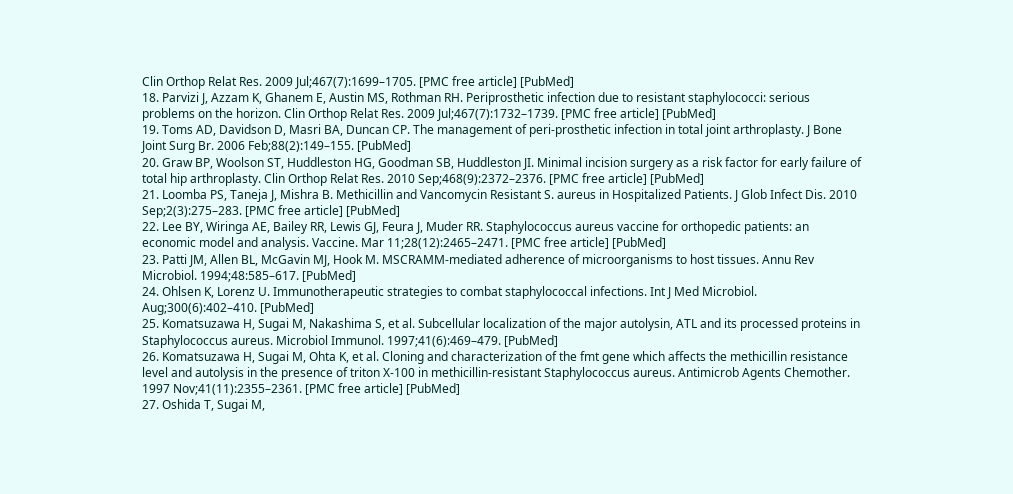Clin Orthop Relat Res. 2009 Jul;467(7):1699–1705. [PMC free article] [PubMed]
18. Parvizi J, Azzam K, Ghanem E, Austin MS, Rothman RH. Periprosthetic infection due to resistant staphylococci: serious problems on the horizon. Clin Orthop Relat Res. 2009 Jul;467(7):1732–1739. [PMC free article] [PubMed]
19. Toms AD, Davidson D, Masri BA, Duncan CP. The management of peri-prosthetic infection in total joint arthroplasty. J Bone Joint Surg Br. 2006 Feb;88(2):149–155. [PubMed]
20. Graw BP, Woolson ST, Huddleston HG, Goodman SB, Huddleston JI. Minimal incision surgery as a risk factor for early failure of total hip arthroplasty. Clin Orthop Relat Res. 2010 Sep;468(9):2372–2376. [PMC free article] [PubMed]
21. Loomba PS, Taneja J, Mishra B. Methicillin and Vancomycin Resistant S. aureus in Hospitalized Patients. J Glob Infect Dis. 2010 Sep;2(3):275–283. [PMC free article] [PubMed]
22. Lee BY, Wiringa AE, Bailey RR, Lewis GJ, Feura J, Muder RR. Staphylococcus aureus vaccine for orthopedic patients: an economic model and analysis. Vaccine. Mar 11;28(12):2465–2471. [PMC free article] [PubMed]
23. Patti JM, Allen BL, McGavin MJ, Hook M. MSCRAMM-mediated adherence of microorganisms to host tissues. Annu Rev Microbiol. 1994;48:585–617. [PubMed]
24. Ohlsen K, Lorenz U. Immunotherapeutic strategies to combat staphylococcal infections. Int J Med Microbiol. Aug;300(6):402–410. [PubMed]
25. Komatsuzawa H, Sugai M, Nakashima S, et al. Subcellular localization of the major autolysin, ATL and its processed proteins in Staphylococcus aureus. Microbiol Immunol. 1997;41(6):469–479. [PubMed]
26. Komatsuzawa H, Sugai M, Ohta K, et al. Cloning and characterization of the fmt gene which affects the methicillin resistance level and autolysis in the presence of triton X-100 in methicillin-resistant Staphylococcus aureus. Antimicrob Agents Chemother. 1997 Nov;41(11):2355–2361. [PMC free article] [PubMed]
27. Oshida T, Sugai M,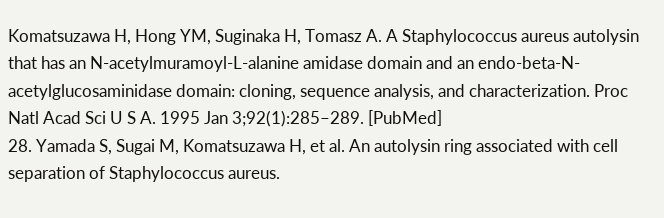Komatsuzawa H, Hong YM, Suginaka H, Tomasz A. A Staphylococcus aureus autolysin that has an N-acetylmuramoyl-L-alanine amidase domain and an endo-beta-N-acetylglucosaminidase domain: cloning, sequence analysis, and characterization. Proc Natl Acad Sci U S A. 1995 Jan 3;92(1):285–289. [PubMed]
28. Yamada S, Sugai M, Komatsuzawa H, et al. An autolysin ring associated with cell separation of Staphylococcus aureus.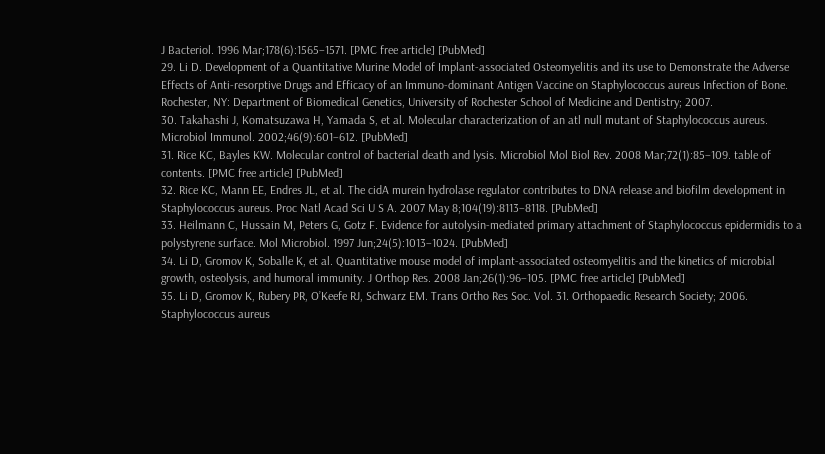J Bacteriol. 1996 Mar;178(6):1565–1571. [PMC free article] [PubMed]
29. Li D. Development of a Quantitative Murine Model of Implant-associated Osteomyelitis and its use to Demonstrate the Adverse Effects of Anti-resorptive Drugs and Efficacy of an Immuno-dominant Antigen Vaccine on Staphylococcus aureus Infection of Bone. Rochester, NY: Department of Biomedical Genetics, University of Rochester School of Medicine and Dentistry; 2007.
30. Takahashi J, Komatsuzawa H, Yamada S, et al. Molecular characterization of an atl null mutant of Staphylococcus aureus. Microbiol Immunol. 2002;46(9):601–612. [PubMed]
31. Rice KC, Bayles KW. Molecular control of bacterial death and lysis. Microbiol Mol Biol Rev. 2008 Mar;72(1):85–109. table of contents. [PMC free article] [PubMed]
32. Rice KC, Mann EE, Endres JL, et al. The cidA murein hydrolase regulator contributes to DNA release and biofilm development in Staphylococcus aureus. Proc Natl Acad Sci U S A. 2007 May 8;104(19):8113–8118. [PubMed]
33. Heilmann C, Hussain M, Peters G, Gotz F. Evidence for autolysin-mediated primary attachment of Staphylococcus epidermidis to a polystyrene surface. Mol Microbiol. 1997 Jun;24(5):1013–1024. [PubMed]
34. Li D, Gromov K, Soballe K, et al. Quantitative mouse model of implant-associated osteomyelitis and the kinetics of microbial growth, osteolysis, and humoral immunity. J Orthop Res. 2008 Jan;26(1):96–105. [PMC free article] [PubMed]
35. Li D, Gromov K, Rubery PR, O’Keefe RJ, Schwarz EM. Trans Ortho Res Soc. Vol. 31. Orthopaedic Research Society; 2006. Staphylococcus aureus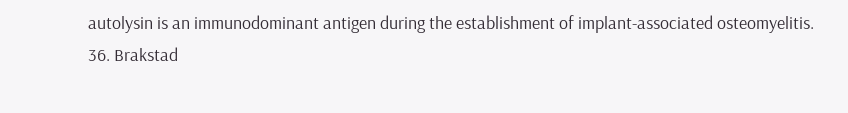autolysin is an immunodominant antigen during the establishment of implant-associated osteomyelitis.
36. Brakstad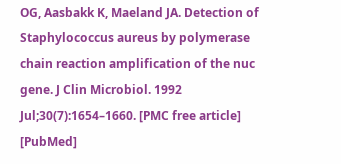OG, Aasbakk K, Maeland JA. Detection of Staphylococcus aureus by polymerase chain reaction amplification of the nuc gene. J Clin Microbiol. 1992 Jul;30(7):1654–1660. [PMC free article] [PubMed]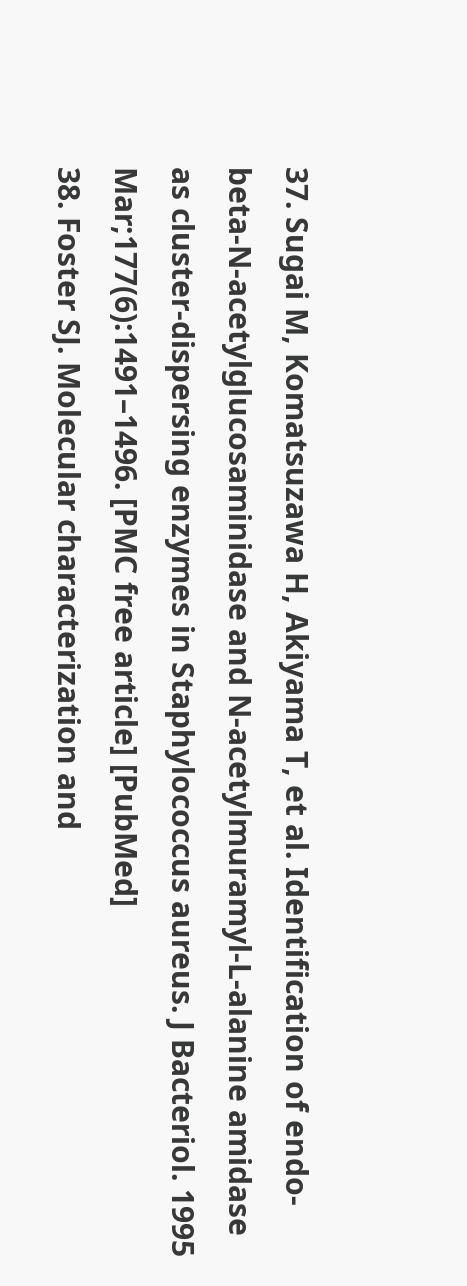37. Sugai M, Komatsuzawa H, Akiyama T, et al. Identification of endo-beta-N-acetylglucosaminidase and N-acetylmuramyl-L-alanine amidase as cluster-dispersing enzymes in Staphylococcus aureus. J Bacteriol. 1995 Mar;177(6):1491–1496. [PMC free article] [PubMed]
38. Foster SJ. Molecular characterization and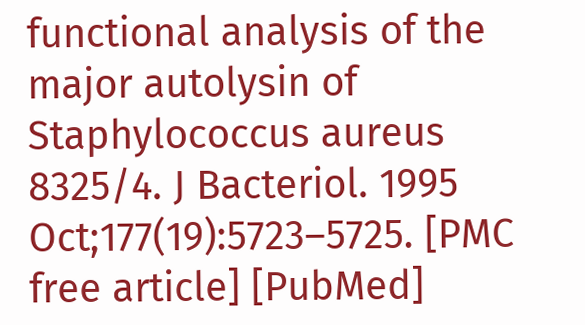functional analysis of the major autolysin of Staphylococcus aureus 8325/4. J Bacteriol. 1995 Oct;177(19):5723–5725. [PMC free article] [PubMed]